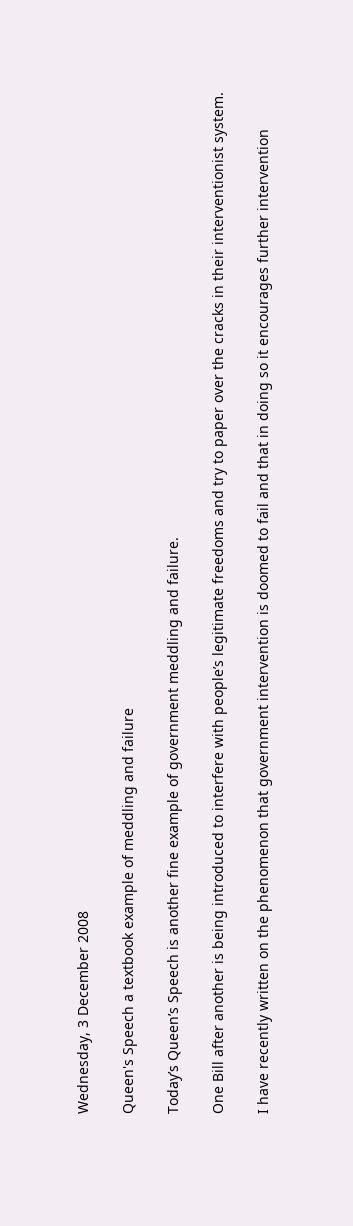Wednesday, 3 December 2008

Queen's Speech a textbook example of meddling and failure

Today’s Queen’s Speech is another fine example of government meddling and failure.

One Bill after another is being introduced to interfere with people’s legitimate freedoms and try to paper over the cracks in their interventionist system.

I have recently written on the phenomenon that government intervention is doomed to fail and that in doing so it encourages further intervention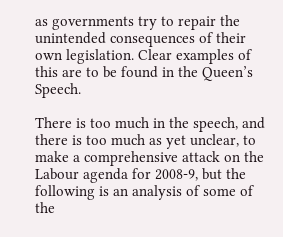as governments try to repair the unintended consequences of their own legislation. Clear examples of this are to be found in the Queen’s Speech.

There is too much in the speech, and there is too much as yet unclear, to make a comprehensive attack on the Labour agenda for 2008-9, but the following is an analysis of some of the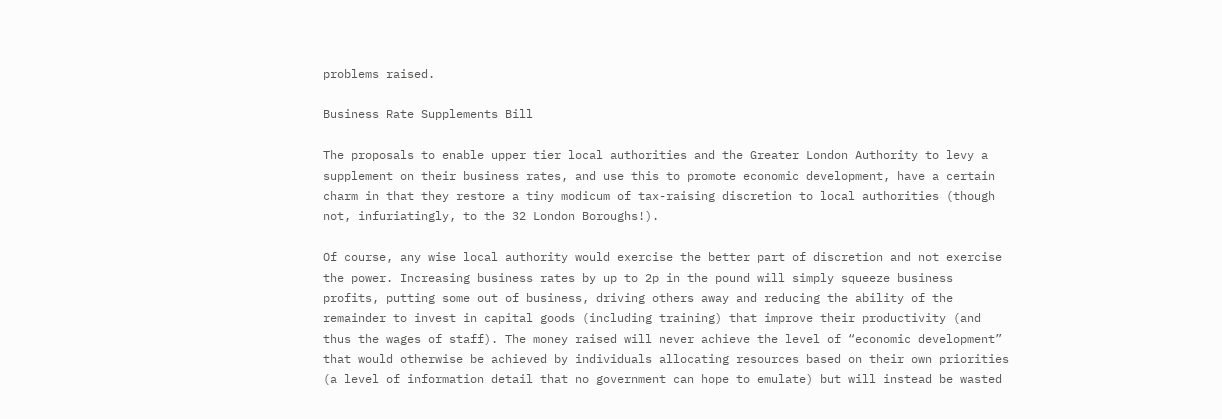problems raised.

Business Rate Supplements Bill

The proposals to enable upper tier local authorities and the Greater London Authority to levy a supplement on their business rates, and use this to promote economic development, have a certain charm in that they restore a tiny modicum of tax-raising discretion to local authorities (though not, infuriatingly, to the 32 London Boroughs!).

Of course, any wise local authority would exercise the better part of discretion and not exercise the power. Increasing business rates by up to 2p in the pound will simply squeeze business profits, putting some out of business, driving others away and reducing the ability of the remainder to invest in capital goods (including training) that improve their productivity (and thus the wages of staff). The money raised will never achieve the level of “economic development” that would otherwise be achieved by individuals allocating resources based on their own priorities (a level of information detail that no government can hope to emulate) but will instead be wasted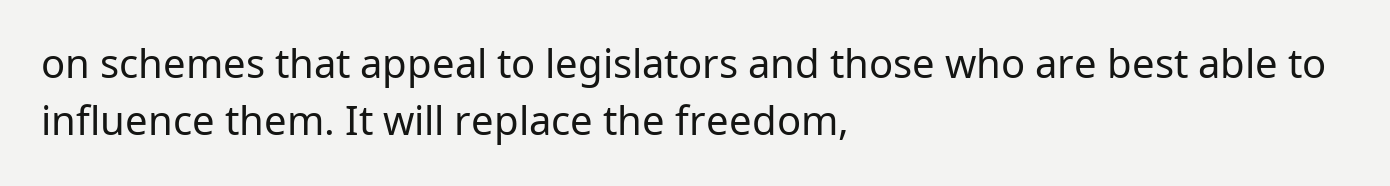on schemes that appeal to legislators and those who are best able to influence them. It will replace the freedom,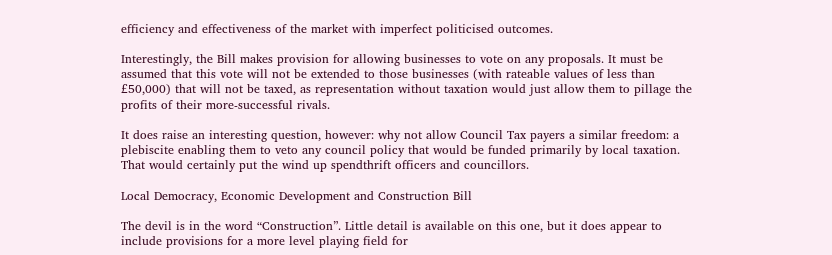efficiency and effectiveness of the market with imperfect politicised outcomes.

Interestingly, the Bill makes provision for allowing businesses to vote on any proposals. It must be assumed that this vote will not be extended to those businesses (with rateable values of less than £50,000) that will not be taxed, as representation without taxation would just allow them to pillage the profits of their more-successful rivals.

It does raise an interesting question, however: why not allow Council Tax payers a similar freedom: a plebiscite enabling them to veto any council policy that would be funded primarily by local taxation. That would certainly put the wind up spendthrift officers and councillors.

Local Democracy, Economic Development and Construction Bill

The devil is in the word “Construction”. Little detail is available on this one, but it does appear to include provisions for a more level playing field for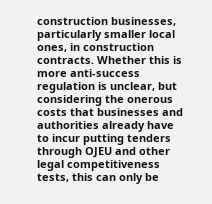construction businesses, particularly smaller local ones, in construction contracts. Whether this is more anti-success regulation is unclear, but considering the onerous costs that businesses and authorities already have to incur putting tenders through OJEU and other legal competitiveness tests, this can only be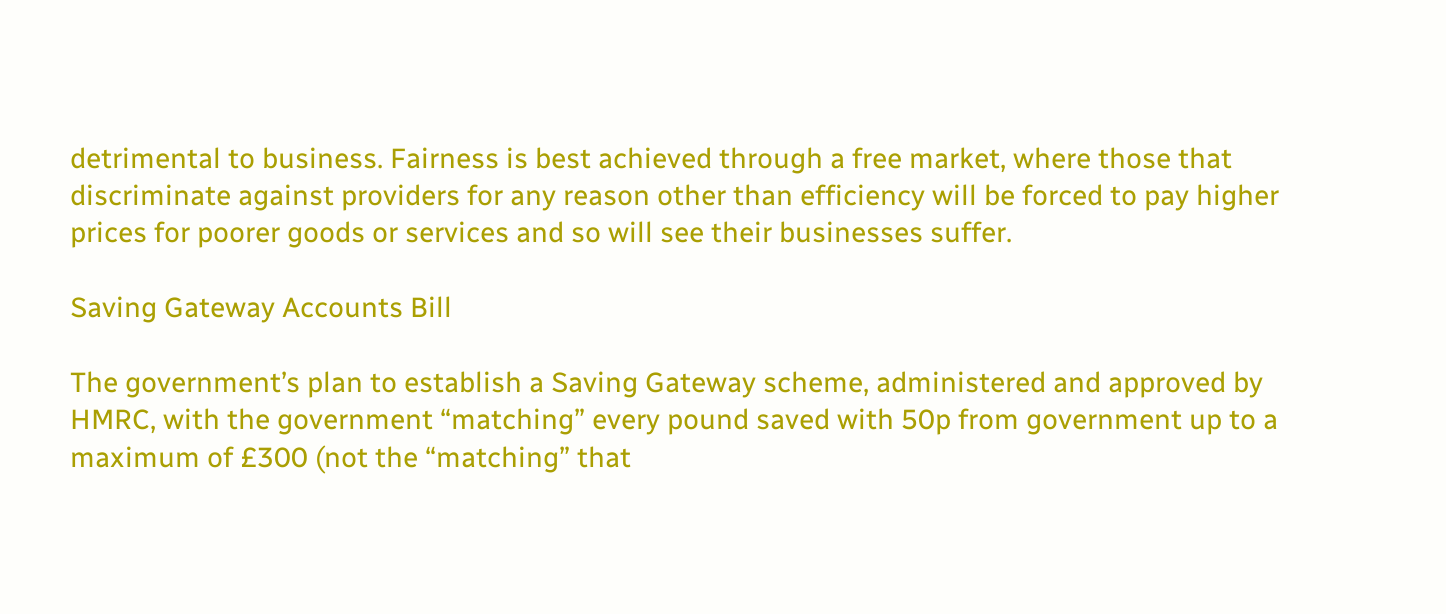detrimental to business. Fairness is best achieved through a free market, where those that discriminate against providers for any reason other than efficiency will be forced to pay higher prices for poorer goods or services and so will see their businesses suffer.

Saving Gateway Accounts Bill

The government’s plan to establish a Saving Gateway scheme, administered and approved by HMRC, with the government “matching” every pound saved with 50p from government up to a maximum of £300 (not the “matching” that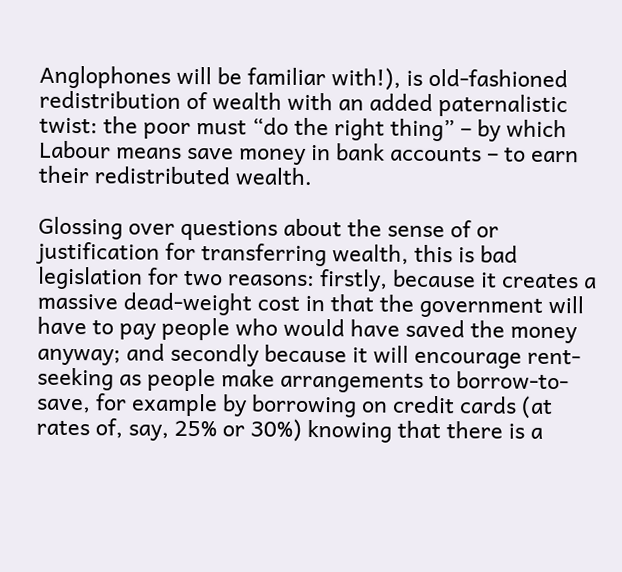Anglophones will be familiar with!), is old-fashioned redistribution of wealth with an added paternalistic twist: the poor must “do the right thing” – by which Labour means save money in bank accounts – to earn their redistributed wealth.

Glossing over questions about the sense of or justification for transferring wealth, this is bad legislation for two reasons: firstly, because it creates a massive dead-weight cost in that the government will have to pay people who would have saved the money anyway; and secondly because it will encourage rent-seeking as people make arrangements to borrow-to-save, for example by borrowing on credit cards (at rates of, say, 25% or 30%) knowing that there is a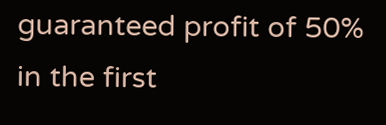guaranteed profit of 50% in the first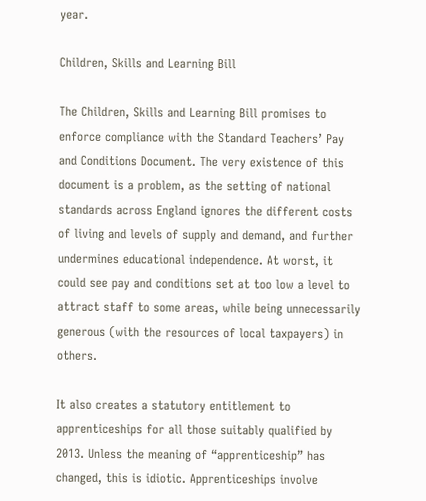year.

Children, Skills and Learning Bill

The Children, Skills and Learning Bill promises to enforce compliance with the Standard Teachers’ Pay and Conditions Document. The very existence of this document is a problem, as the setting of national standards across England ignores the different costs of living and levels of supply and demand, and further undermines educational independence. At worst, it could see pay and conditions set at too low a level to attract staff to some areas, while being unnecessarily generous (with the resources of local taxpayers) in others.

It also creates a statutory entitlement to apprenticeships for all those suitably qualified by 2013. Unless the meaning of “apprenticeship” has changed, this is idiotic. Apprenticeships involve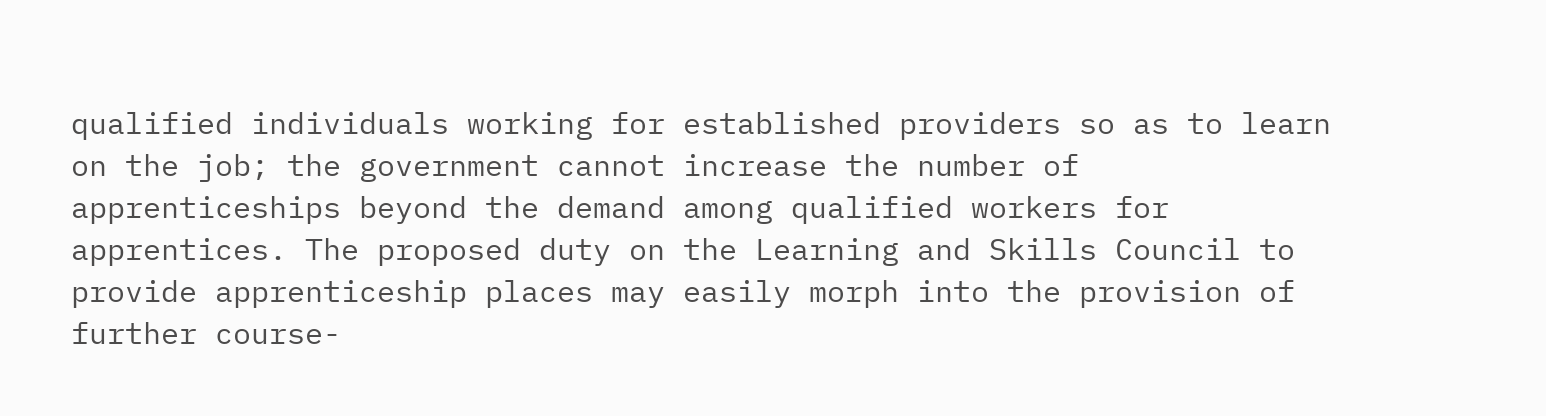qualified individuals working for established providers so as to learn on the job; the government cannot increase the number of apprenticeships beyond the demand among qualified workers for apprentices. The proposed duty on the Learning and Skills Council to provide apprenticeship places may easily morph into the provision of further course-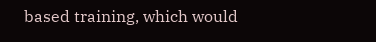based training, which would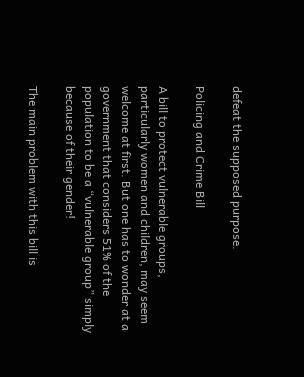defeat the supposed purpose.

Policing and Crime Bill

A bill to protect vulnerable groups, particularly women and children, may seem welcome at first. But one has to wonder at a government that considers 51% of the population to be a “vulnerable group” simply because of their gender!

The main problem with this bill is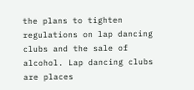the plans to tighten regulations on lap dancing clubs and the sale of alcohol. Lap dancing clubs are places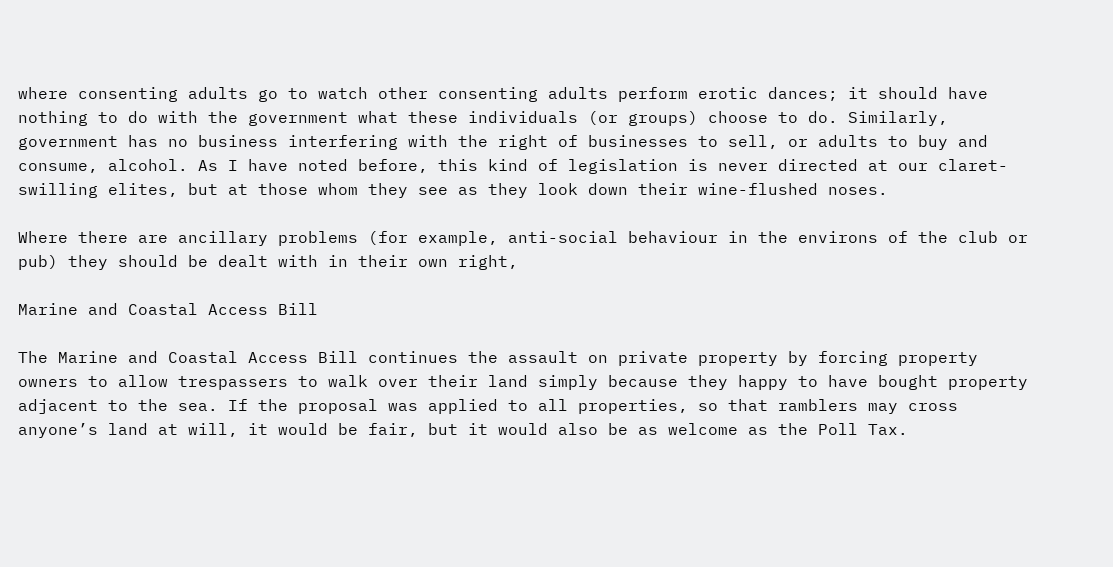where consenting adults go to watch other consenting adults perform erotic dances; it should have nothing to do with the government what these individuals (or groups) choose to do. Similarly, government has no business interfering with the right of businesses to sell, or adults to buy and consume, alcohol. As I have noted before, this kind of legislation is never directed at our claret-swilling elites, but at those whom they see as they look down their wine-flushed noses.

Where there are ancillary problems (for example, anti-social behaviour in the environs of the club or pub) they should be dealt with in their own right,

Marine and Coastal Access Bill

The Marine and Coastal Access Bill continues the assault on private property by forcing property owners to allow trespassers to walk over their land simply because they happy to have bought property adjacent to the sea. If the proposal was applied to all properties, so that ramblers may cross anyone’s land at will, it would be fair, but it would also be as welcome as the Poll Tax.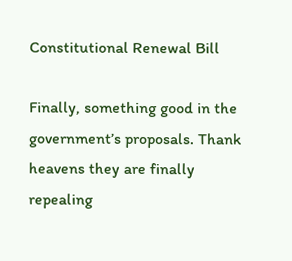Constitutional Renewal Bill

Finally, something good in the government’s proposals. Thank heavens they are finally repealing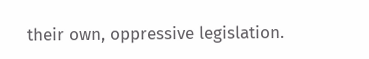their own, oppressive legislation.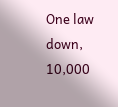One law down, 10,000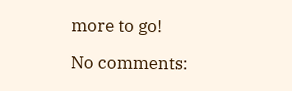more to go!

No comments: